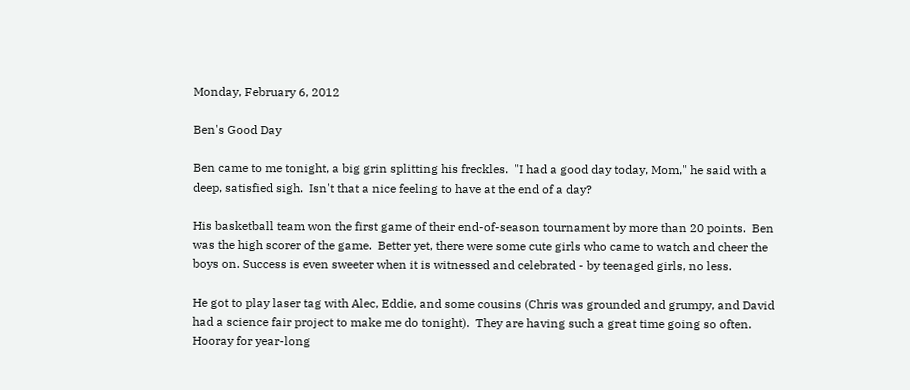Monday, February 6, 2012

Ben's Good Day

Ben came to me tonight, a big grin splitting his freckles.  "I had a good day today, Mom," he said with a deep, satisfied sigh.  Isn't that a nice feeling to have at the end of a day?

His basketball team won the first game of their end-of-season tournament by more than 20 points.  Ben was the high scorer of the game.  Better yet, there were some cute girls who came to watch and cheer the boys on. Success is even sweeter when it is witnessed and celebrated - by teenaged girls, no less.

He got to play laser tag with Alec, Eddie, and some cousins (Chris was grounded and grumpy, and David had a science fair project to make me do tonight).  They are having such a great time going so often.  Hooray for year-long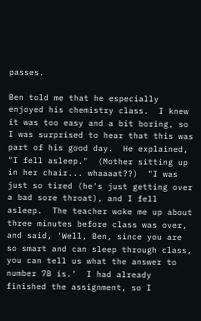passes.

Ben told me that he especially enjoyed his chemistry class.  I knew it was too easy and a bit boring, so I was surprised to hear that this was part of his good day.  He explained, "I fell asleep."  (Mother sitting up in her chair... whaaaat??)  "I was just so tired (he's just getting over a bad sore throat), and I fell asleep.  The teacher woke me up about three minutes before class was over, and said, 'Well, Ben, since you are so smart and can sleep through class, you can tell us what the answer to number 7B is.'  I had already finished the assignment, so I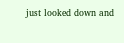just looked down and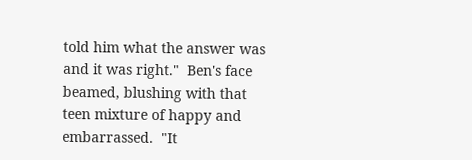told him what the answer was and it was right."  Ben's face beamed, blushing with that teen mixture of happy and embarrassed.  "It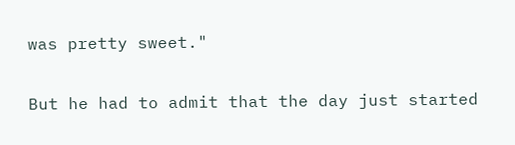was pretty sweet."

But he had to admit that the day just started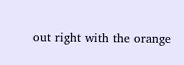out right with the orange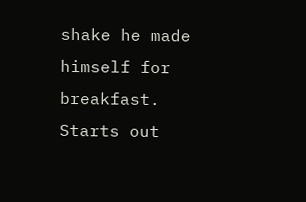shake he made himself for breakfast.  Starts out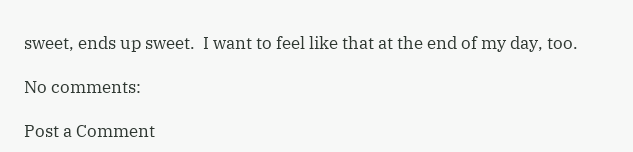sweet, ends up sweet.  I want to feel like that at the end of my day, too.

No comments:

Post a Comment